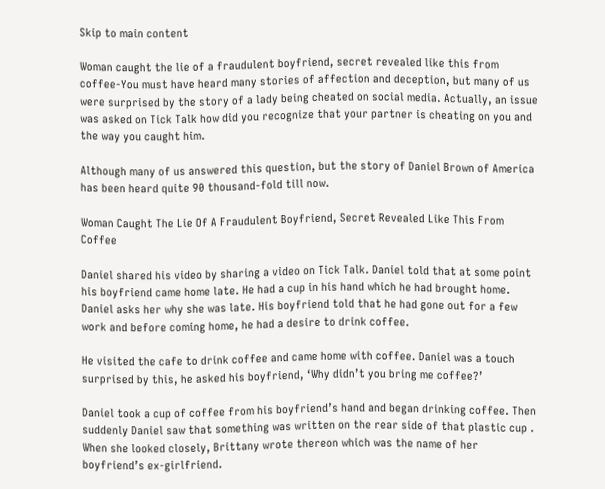Skip to main content

Woman caught the lie of a fraudulent boyfriend, secret revealed like this from coffee-You must have heard many stories of affection and deception, but many of us were surprised by the story of a lady being cheated on social media. Actually, an issue was asked on Tick Talk how did you recognize that your partner is cheating on you and the way you caught him.

Although many of us answered this question, but the story of Daniel Brown of America has been heard quite 90 thousand-fold till now.

Woman Caught The Lie Of A Fraudulent Boyfriend, Secret Revealed Like This From Coffee

Daniel shared his video by sharing a video on Tick Talk. Daniel told that at some point his boyfriend came home late. He had a cup in his hand which he had brought home. Daniel asks her why she was late. His boyfriend told that he had gone out for a few work and before coming home, he had a desire to drink coffee.

He visited the cafe to drink coffee and came home with coffee. Daniel was a touch surprised by this, he asked his boyfriend, ‘Why didn’t you bring me coffee?’

Daniel took a cup of coffee from his boyfriend’s hand and began drinking coffee. Then suddenly Daniel saw that something was written on the rear side of that plastic cup . When she looked closely, Brittany wrote thereon which was the name of her boyfriend’s ex-girlfriend.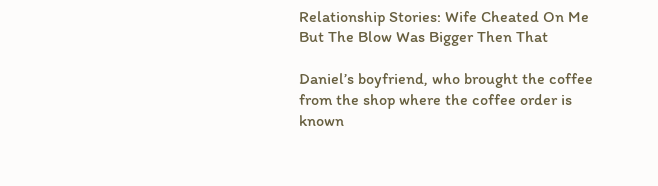Relationship Stories: Wife Cheated On Me But The Blow Was Bigger Then That

Daniel’s boyfriend, who brought the coffee from the shop where the coffee order is known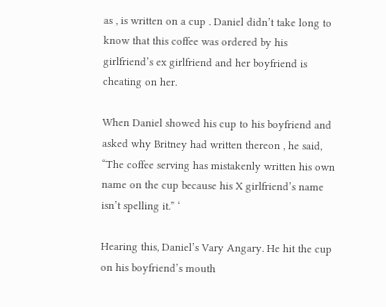as , is written on a cup . Daniel didn’t take long to know that this coffee was ordered by his girlfriend’s ex girlfriend and her boyfriend is cheating on her.

When Daniel showed his cup to his boyfriend and asked why Britney had written thereon , he said, “The coffee serving has mistakenly written his own name on the cup because his X girlfriend’s name isn’t spelling it.” ‘

Hearing this, Daniel’s Vary Angary. He hit the cup on his boyfriend’s mouth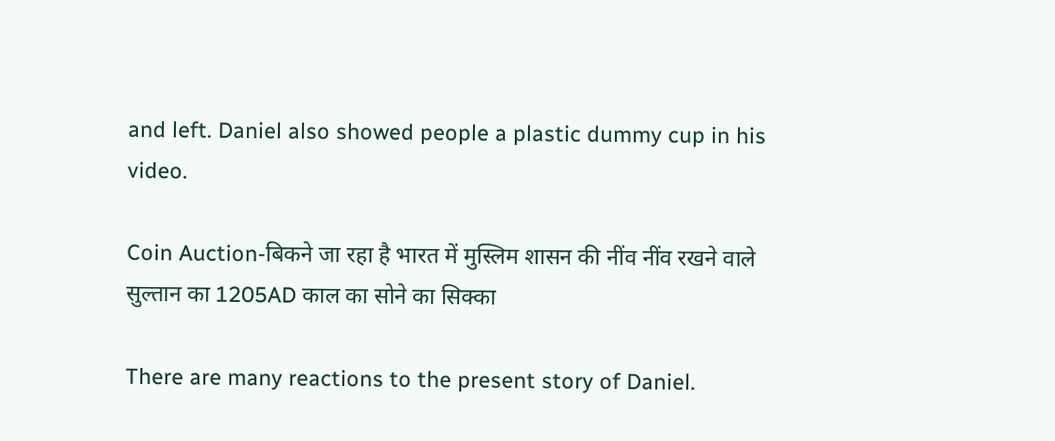and left. Daniel also showed people a plastic dummy cup in his video.

Coin Auction-बिकने जा रहा है भारत में मुस्लिम शासन की नींव नींव रखने वाले सुल्तान का 1205AD काल का सोने का सिक्का

There are many reactions to the present story of Daniel.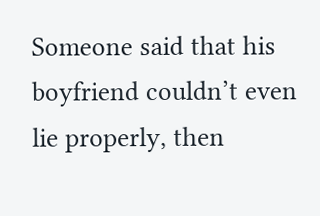Someone said that his boyfriend couldn’t even lie properly, then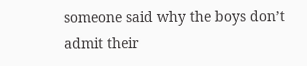someone said why the boys don’t admit their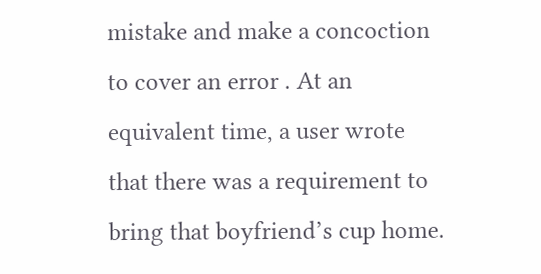mistake and make a concoction to cover an error . At an equivalent time, a user wrote that there was a requirement to bring that boyfriend’s cup home.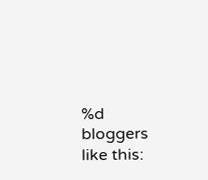%d bloggers like this: